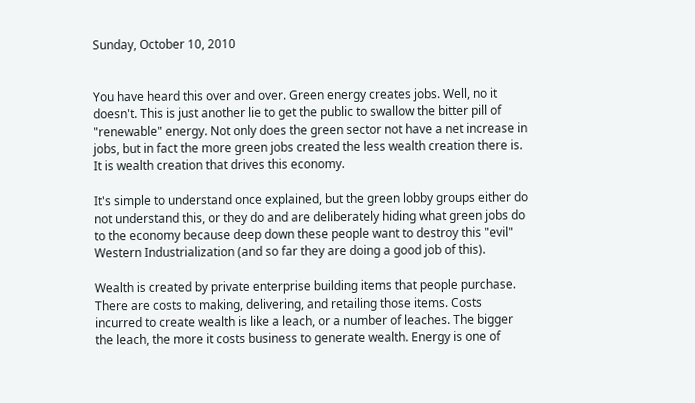Sunday, October 10, 2010


You have heard this over and over. Green energy creates jobs. Well, no it doesn't. This is just another lie to get the public to swallow the bitter pill of "renewable" energy. Not only does the green sector not have a net increase in jobs, but in fact the more green jobs created the less wealth creation there is. It is wealth creation that drives this economy.

It's simple to understand once explained, but the green lobby groups either do not understand this, or they do and are deliberately hiding what green jobs do to the economy because deep down these people want to destroy this "evil" Western Industrialization (and so far they are doing a good job of this).

Wealth is created by private enterprise building items that people purchase. There are costs to making, delivering, and retailing those items. Costs incurred to create wealth is like a leach, or a number of leaches. The bigger the leach, the more it costs business to generate wealth. Energy is one of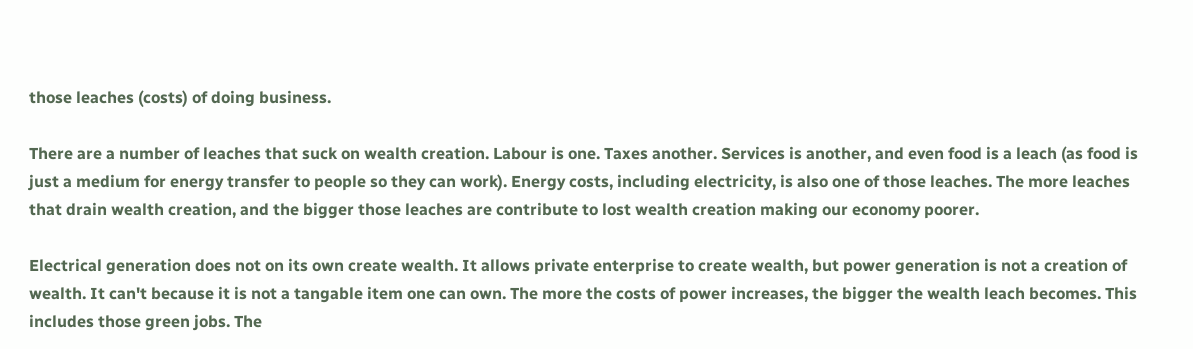those leaches (costs) of doing business.

There are a number of leaches that suck on wealth creation. Labour is one. Taxes another. Services is another, and even food is a leach (as food is just a medium for energy transfer to people so they can work). Energy costs, including electricity, is also one of those leaches. The more leaches that drain wealth creation, and the bigger those leaches are contribute to lost wealth creation making our economy poorer.

Electrical generation does not on its own create wealth. It allows private enterprise to create wealth, but power generation is not a creation of wealth. It can't because it is not a tangable item one can own. The more the costs of power increases, the bigger the wealth leach becomes. This includes those green jobs. The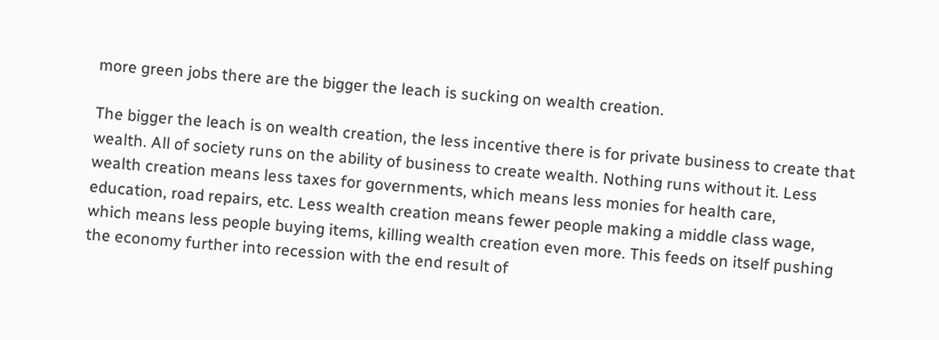more green jobs there are the bigger the leach is sucking on wealth creation.

The bigger the leach is on wealth creation, the less incentive there is for private business to create that wealth. All of society runs on the ability of business to create wealth. Nothing runs without it. Less wealth creation means less taxes for governments, which means less monies for health care, education, road repairs, etc. Less wealth creation means fewer people making a middle class wage, which means less people buying items, killing wealth creation even more. This feeds on itself pushing the economy further into recession with the end result of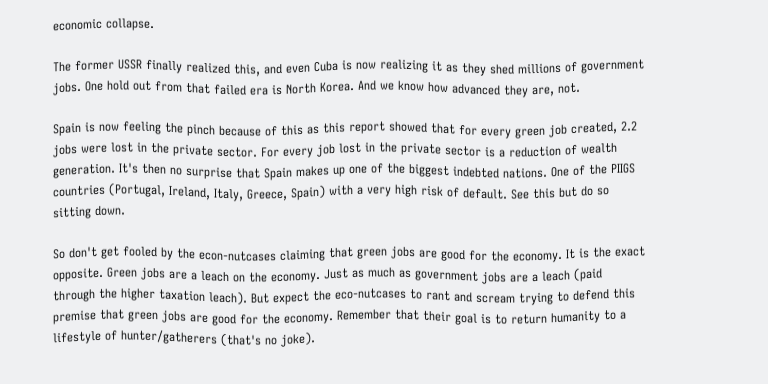economic collapse.

The former USSR finally realized this, and even Cuba is now realizing it as they shed millions of government jobs. One hold out from that failed era is North Korea. And we know how advanced they are, not.

Spain is now feeling the pinch because of this as this report showed that for every green job created, 2.2 jobs were lost in the private sector. For every job lost in the private sector is a reduction of wealth generation. It's then no surprise that Spain makes up one of the biggest indebted nations. One of the PIIGS countries (Portugal, Ireland, Italy, Greece, Spain) with a very high risk of default. See this but do so sitting down.

So don't get fooled by the econ-nutcases claiming that green jobs are good for the economy. It is the exact opposite. Green jobs are a leach on the economy. Just as much as government jobs are a leach (paid through the higher taxation leach). But expect the eco-nutcases to rant and scream trying to defend this premise that green jobs are good for the economy. Remember that their goal is to return humanity to a lifestyle of hunter/gatherers (that's no joke).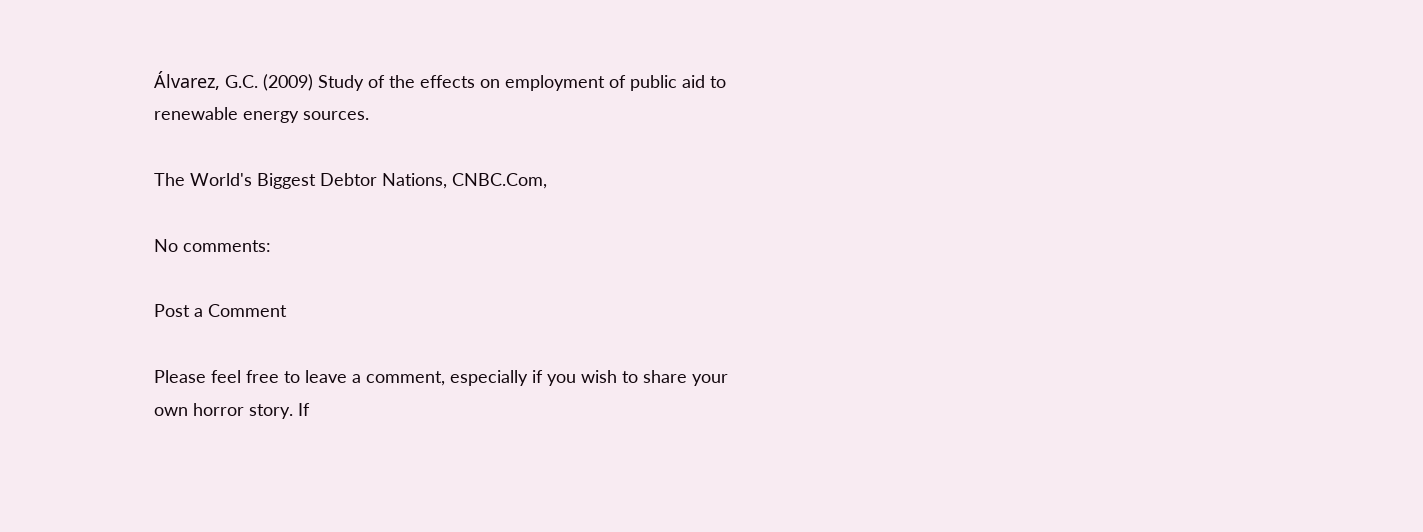Álvarez, G.C. (2009) Study of the effects on employment of public aid to renewable energy sources.

The World's Biggest Debtor Nations, CNBC.Com,

No comments:

Post a Comment

Please feel free to leave a comment, especially if you wish to share your own horror story. If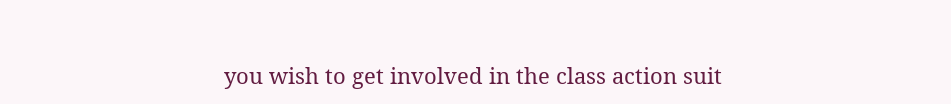you wish to get involved in the class action suit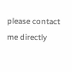please contact me directly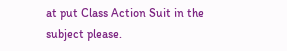at put Class Action Suit in the subject please.